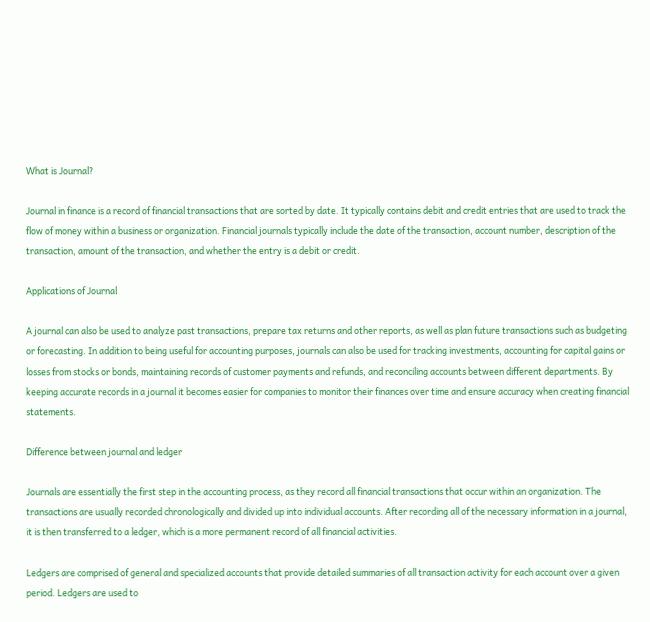What is Journal?

Journal in finance is a record of financial transactions that are sorted by date. It typically contains debit and credit entries that are used to track the flow of money within a business or organization. Financial journals typically include the date of the transaction, account number, description of the transaction, amount of the transaction, and whether the entry is a debit or credit.

Applications of Journal

A journal can also be used to analyze past transactions, prepare tax returns and other reports, as well as plan future transactions such as budgeting or forecasting. In addition to being useful for accounting purposes, journals can also be used for tracking investments, accounting for capital gains or losses from stocks or bonds, maintaining records of customer payments and refunds, and reconciling accounts between different departments. By keeping accurate records in a journal it becomes easier for companies to monitor their finances over time and ensure accuracy when creating financial statements.

Difference between journal and ledger

Journals are essentially the first step in the accounting process, as they record all financial transactions that occur within an organization. The transactions are usually recorded chronologically and divided up into individual accounts. After recording all of the necessary information in a journal, it is then transferred to a ledger, which is a more permanent record of all financial activities.

Ledgers are comprised of general and specialized accounts that provide detailed summaries of all transaction activity for each account over a given period. Ledgers are used to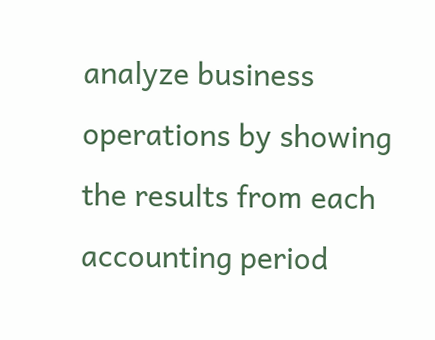analyze business operations by showing the results from each accounting period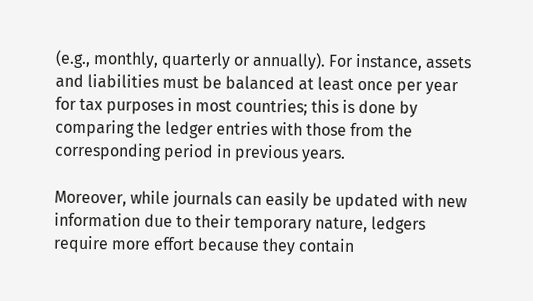(e.g., monthly, quarterly or annually). For instance, assets and liabilities must be balanced at least once per year for tax purposes in most countries; this is done by comparing the ledger entries with those from the corresponding period in previous years.

Moreover, while journals can easily be updated with new information due to their temporary nature, ledgers require more effort because they contain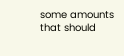some amounts that should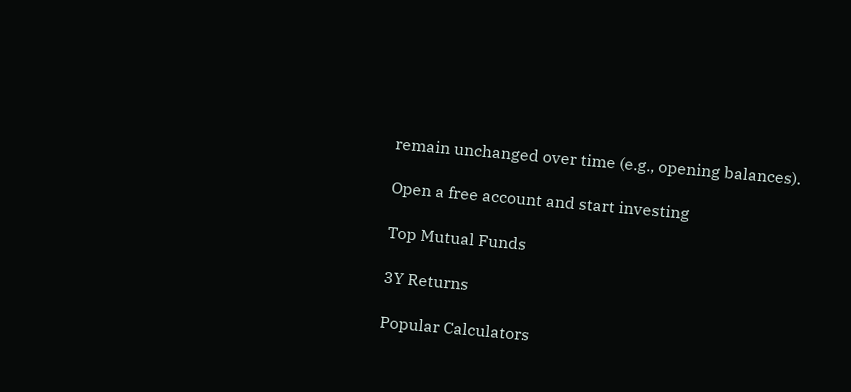remain unchanged over time (e.g., opening balances).

Open a free account and start investing

Top Mutual Funds

3Y Returns

Popular Calculators